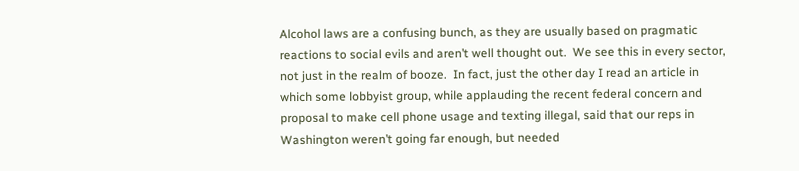Alcohol laws are a confusing bunch, as they are usually based on pragmatic reactions to social evils and aren’t well thought out.  We see this in every sector, not just in the realm of booze.  In fact, just the other day I read an article in which some lobbyist group, while applauding the recent federal concern and proposal to make cell phone usage and texting illegal, said that our reps in Washington weren’t going far enough, but needed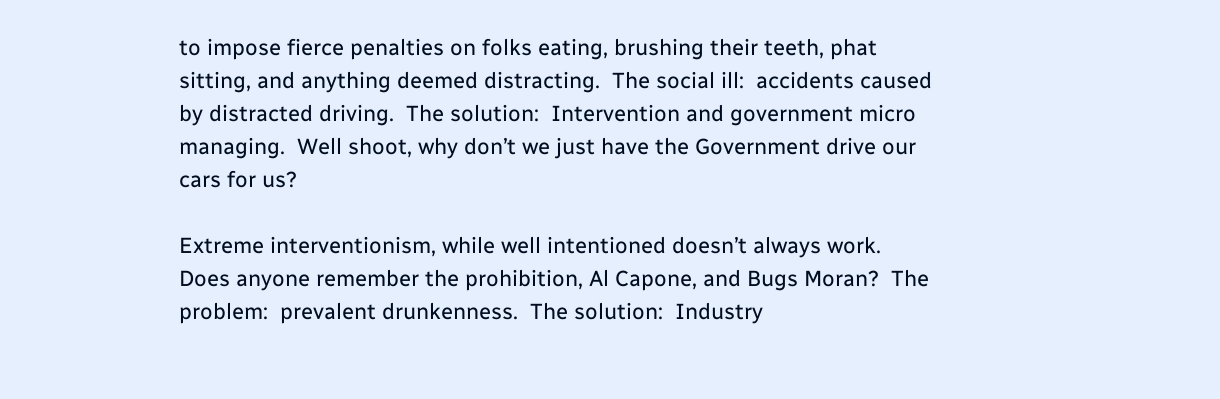to impose fierce penalties on folks eating, brushing their teeth, phat sitting, and anything deemed distracting.  The social ill:  accidents caused by distracted driving.  The solution:  Intervention and government micro managing.  Well shoot, why don’t we just have the Government drive our cars for us?

Extreme interventionism, while well intentioned doesn’t always work.  Does anyone remember the prohibition, Al Capone, and Bugs Moran?  The problem:  prevalent drunkenness.  The solution:  Industry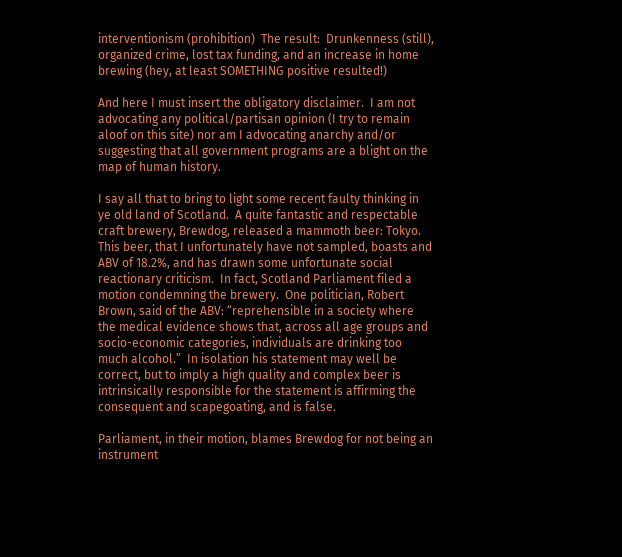interventionism (prohibition)  The result:  Drunkenness (still), organized crime, lost tax funding, and an increase in home brewing (hey, at least SOMETHING positive resulted!)

And here I must insert the obligatory disclaimer.  I am not advocating any political/partisan opinion (I try to remain aloof on this site) nor am I advocating anarchy and/or suggesting that all government programs are a blight on the map of human history.

I say all that to bring to light some recent faulty thinking in ye old land of Scotland.  A quite fantastic and respectable craft brewery, Brewdog, released a mammoth beer: Tokyo.  This beer, that I unfortunately have not sampled, boasts and ABV of 18.2%, and has drawn some unfortunate social reactionary criticism.  In fact, Scotland Parliament filed a motion condemning the brewery.  One politician, Robert Brown, said of the ABV: “reprehensible in a society where the medical evidence shows that, across all age groups and socio-economic categories, individuals are drinking too much alcohol.”  In isolation his statement may well be correct, but to imply a high quality and complex beer is intrinsically responsible for the statement is affirming the consequent and scapegoating, and is false.

Parliament, in their motion, blames Brewdog for not being an instrument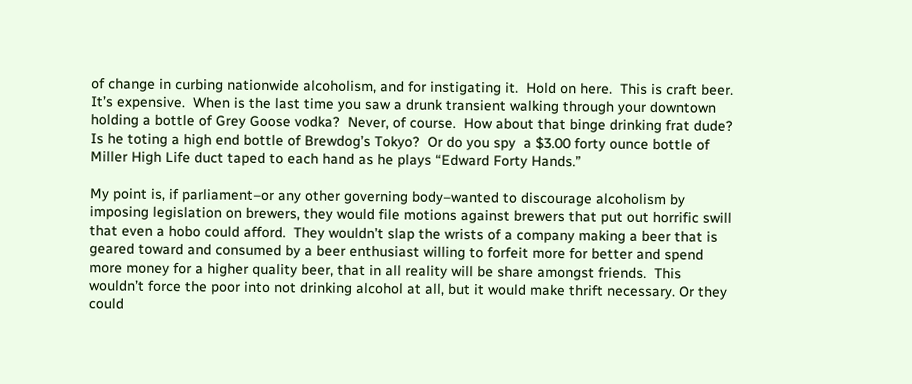of change in curbing nationwide alcoholism, and for instigating it.  Hold on here.  This is craft beer.  It’s expensive.  When is the last time you saw a drunk transient walking through your downtown holding a bottle of Grey Goose vodka?  Never, of course.  How about that binge drinking frat dude?  Is he toting a high end bottle of Brewdog’s Tokyo?  Or do you spy  a $3.00 forty ounce bottle of Miller High Life duct taped to each hand as he plays “Edward Forty Hands.”

My point is, if parliament–or any other governing body–wanted to discourage alcoholism by imposing legislation on brewers, they would file motions against brewers that put out horrific swill that even a hobo could afford.  They wouldn’t slap the wrists of a company making a beer that is geared toward and consumed by a beer enthusiast willing to forfeit more for better and spend more money for a higher quality beer, that in all reality will be share amongst friends.  This wouldn’t force the poor into not drinking alcohol at all, but it would make thrift necessary. Or they could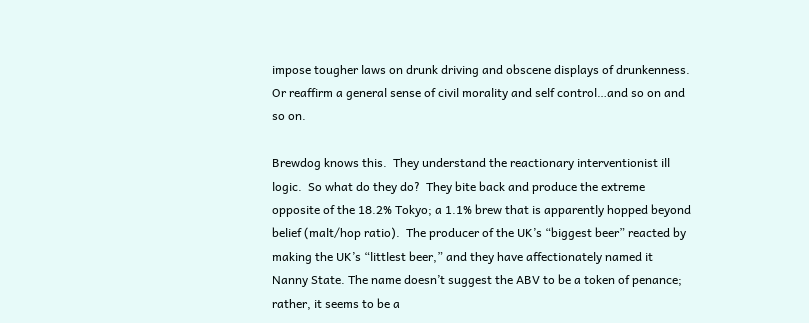impose tougher laws on drunk driving and obscene displays of drunkenness.  Or reaffirm a general sense of civil morality and self control…and so on and so on.

Brewdog knows this.  They understand the reactionary interventionist ill logic.  So what do they do?  They bite back and produce the extreme opposite of the 18.2% Tokyo; a 1.1% brew that is apparently hopped beyond belief (malt/hop ratio).  The producer of the UK’s “biggest beer” reacted by making the UK’s “littlest beer,” and they have affectionately named it Nanny State. The name doesn’t suggest the ABV to be a token of penance; rather, it seems to be a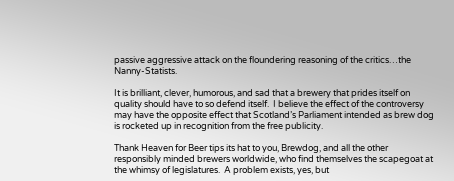passive aggressive attack on the floundering reasoning of the critics…the Nanny-Statists.

It is brilliant, clever, humorous, and sad that a brewery that prides itself on quality should have to so defend itself.  I believe the effect of the controversy may have the opposite effect that Scotland’s Parliament intended as brew dog is rocketed up in recognition from the free publicity.

Thank Heaven for Beer tips its hat to you, Brewdog, and all the other responsibly minded brewers worldwide, who find themselves the scapegoat at the whimsy of legislatures.  A problem exists, yes, but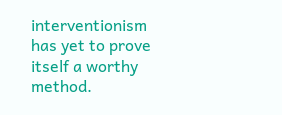interventionism has yet to prove itself a worthy method.